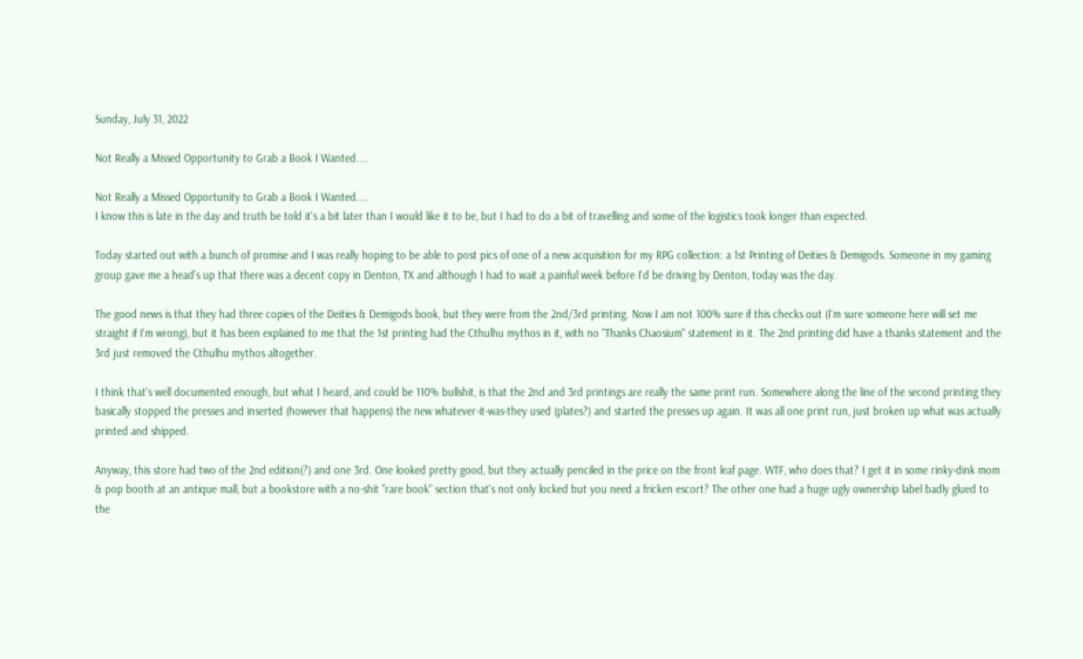Sunday, July 31, 2022

Not Really a Missed Opportunity to Grab a Book I Wanted....

Not Really a Missed Opportunity to Grab a Book I Wanted....
I know this is late in the day and truth be told it's a bit later than I would like it to be, but I had to do a bit of travelling and some of the logistics took longer than expected.

Today started out with a bunch of promise and I was really hoping to be able to post pics of one of a new acquisition for my RPG collection: a 1st Printing of Deities & Demigods. Someone in my gaming group gave me a head's up that there was a decent copy in Denton, TX and although I had to wait a painful week before I'd be driving by Denton, today was the day.

The good news is that they had three copies of the Deities & Demigods book, but they were from the 2nd/3rd printing. Now I am not 100% sure if this checks out (I'm sure someone here will set me straight if I'm wrong), but it has been explained to me that the 1st printing had the Cthulhu mythos in it, with no "Thanks Chaosium" statement in it. The 2nd printing did have a thanks statement and the 3rd just removed the Cthulhu mythos altogether.

I think that's well documented enough, but what I heard, and could be 110% bullshit, is that the 2nd and 3rd printings are really the same print run. Somewhere along the line of the second printing they basically stopped the presses and inserted (however that happens) the new whatever-it-was-they used (plates?) and started the presses up again. It was all one print run, just broken up what was actually printed and shipped.

Anyway, this store had two of the 2nd edition(?) and one 3rd. One looked pretty good, but they actually penciled in the price on the front leaf page. WTF, who does that? I get it in some rinky-dink mom & pop booth at an antique mall, but a bookstore with a no-shit "rare book" section that's not only locked but you need a fricken escort? The other one had a huge ugly ownership label badly glued to the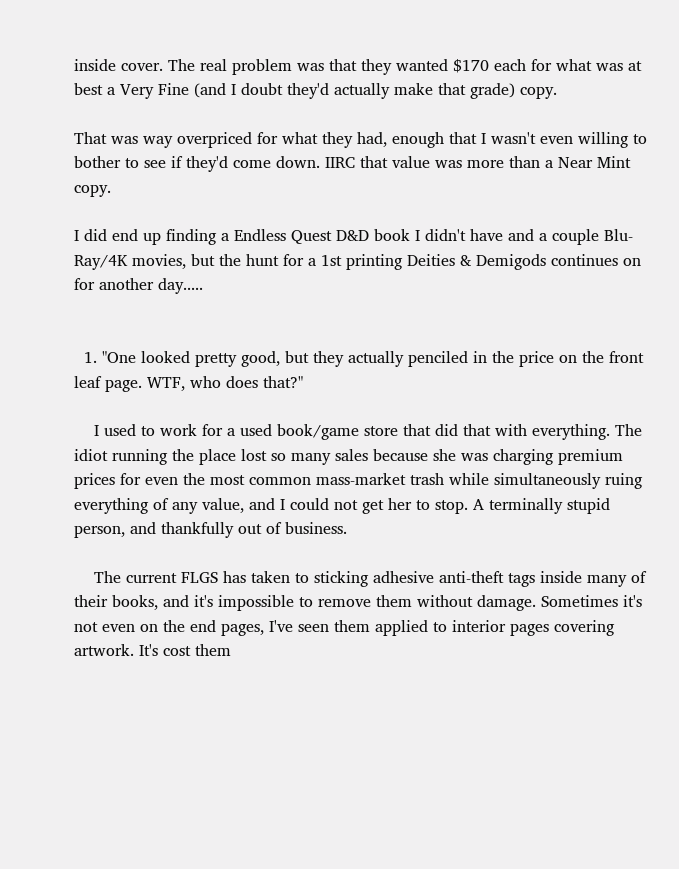inside cover. The real problem was that they wanted $170 each for what was at best a Very Fine (and I doubt they'd actually make that grade) copy.

That was way overpriced for what they had, enough that I wasn't even willing to bother to see if they'd come down. IIRC that value was more than a Near Mint copy.

I did end up finding a Endless Quest D&D book I didn't have and a couple Blu-Ray/4K movies, but the hunt for a 1st printing Deities & Demigods continues on for another day.....


  1. "One looked pretty good, but they actually penciled in the price on the front leaf page. WTF, who does that?"

    I used to work for a used book/game store that did that with everything. The idiot running the place lost so many sales because she was charging premium prices for even the most common mass-market trash while simultaneously ruing everything of any value, and I could not get her to stop. A terminally stupid person, and thankfully out of business.

    The current FLGS has taken to sticking adhesive anti-theft tags inside many of their books, and it's impossible to remove them without damage. Sometimes it's not even on the end pages, I've seen them applied to interior pages covering artwork. It's cost them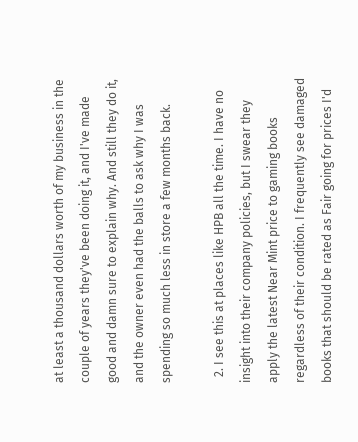at least a thousand dollars worth of my business in the couple of years they've been doing it, and I've made good and damn sure to explain why. And still they do it, and the owner even had the balls to ask why I was spending so much less in store a few months back.

  2. I see this at places like HPB all the time. I have no insight into their company policies, but I swear they apply the latest Near Mint price to gaming books regardless of their condition. I frequently see damaged books that should be rated as Fair going for prices I'd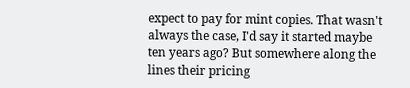expect to pay for mint copies. That wasn't always the case, I'd say it started maybe ten years ago? But somewhere along the lines their pricing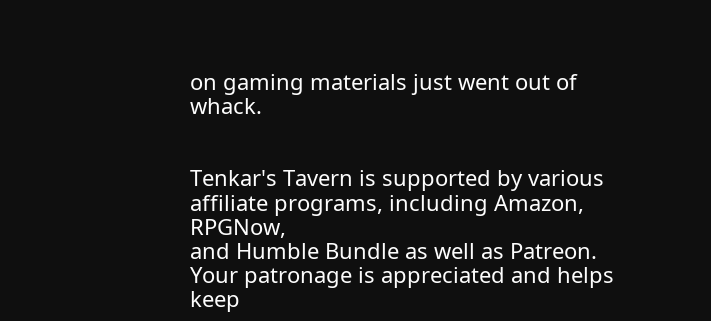on gaming materials just went out of whack.


Tenkar's Tavern is supported by various affiliate programs, including Amazon, RPGNow,
and Humble Bundle as well as Patreon. Your patronage is appreciated and helps keep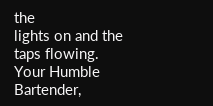the
lights on and the taps flowing. Your Humble Bartender,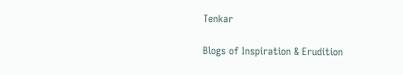Tenkar

Blogs of Inspiration & Erudition